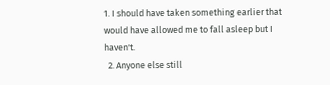1. I should have taken something earlier that would have allowed me to fall asleep but I haven't.
  2. Anyone else still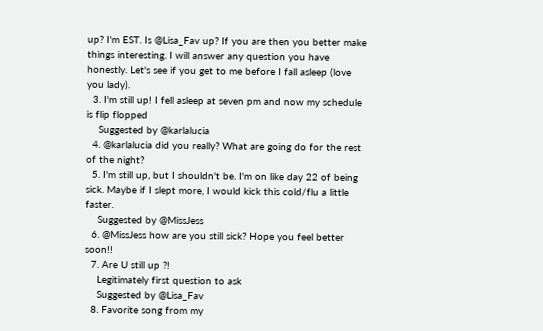up? I'm EST. Is @Lisa_Fav up? If you are then you better make things interesting. I will answer any question you have honestly. Let's see if you get to me before I fall asleep (love you lady).
  3. I'm still up! I fell asleep at seven pm and now my schedule is flip flopped
    Suggested by @karlalucia
  4. @karlalucia did you really? What are going do for the rest of the night?
  5. I'm still up, but I shouldn't be. I'm on like day 22 of being sick. Maybe if I slept more, I would kick this cold/flu a little faster.
    Suggested by @MissJess
  6. @MissJess how are you still sick? Hope you feel better soon!!
  7. Are U still up ?!
    Legitimately first question to ask
    Suggested by @Lisa_Fav
  8. Favorite song from my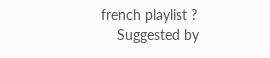french playlist ?
    Suggested by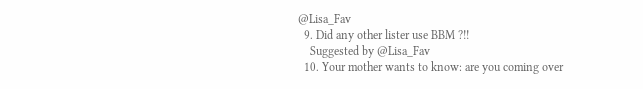@Lisa_Fav
  9. Did any other lister use BBM ?!!
    Suggested by @Lisa_Fav
  10. Your mother wants to know: are you coming over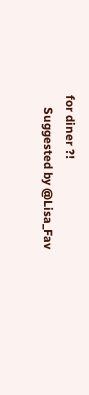for diner ?!
    Suggested by @Lisa_Fav